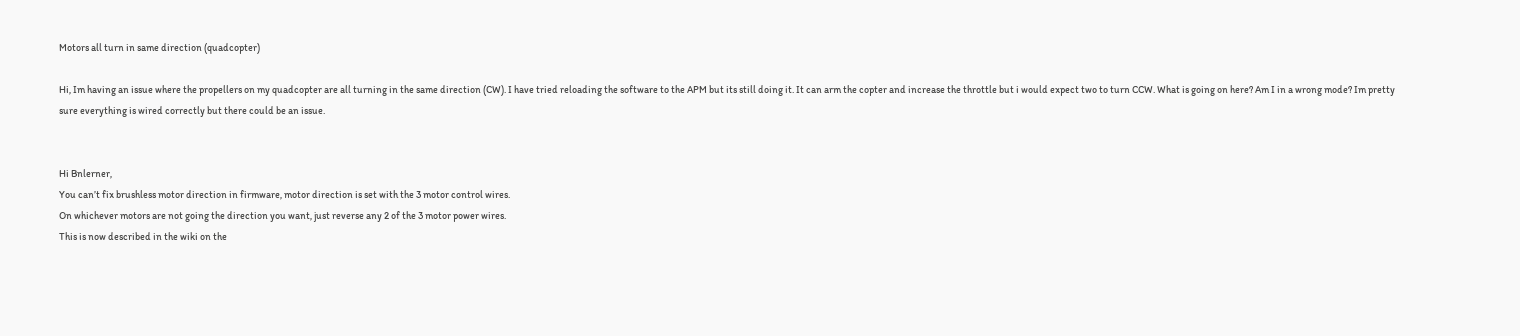Motors all turn in same direction (quadcopter)

Hi, Im having an issue where the propellers on my quadcopter are all turning in the same direction (CW). I have tried reloading the software to the APM but its still doing it. It can arm the copter and increase the throttle but i would expect two to turn CCW. What is going on here? Am I in a wrong mode? Im pretty sure everything is wired correctly but there could be an issue.


Hi Bnlerner,
You can’t fix brushless motor direction in firmware, motor direction is set with the 3 motor control wires.
On whichever motors are not going the direction you want, just reverse any 2 of the 3 motor power wires.
This is now described in the wiki on the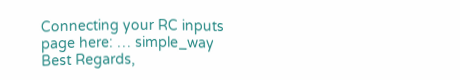Connecting your RC inputs page here: … simple_way
Best Regards,